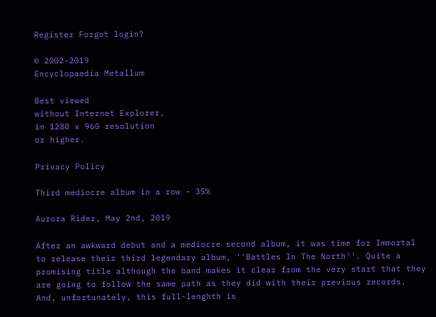Register Forgot login?

© 2002-2019
Encyclopaedia Metallum

Best viewed
without Internet Explorer,
in 1280 x 960 resolution
or higher.

Privacy Policy

Third mediocre album in a row - 35%

Aurora Rider, May 2nd, 2019

After an awkward debut and a mediocre second album, it was time for Immortal to release their third legendary album, ''Battles In The North''. Quite a promising title although the band makes it clear from the very start that they are going to follow the same path as they did with their previous records. And, unfortunately, this full-lenghth is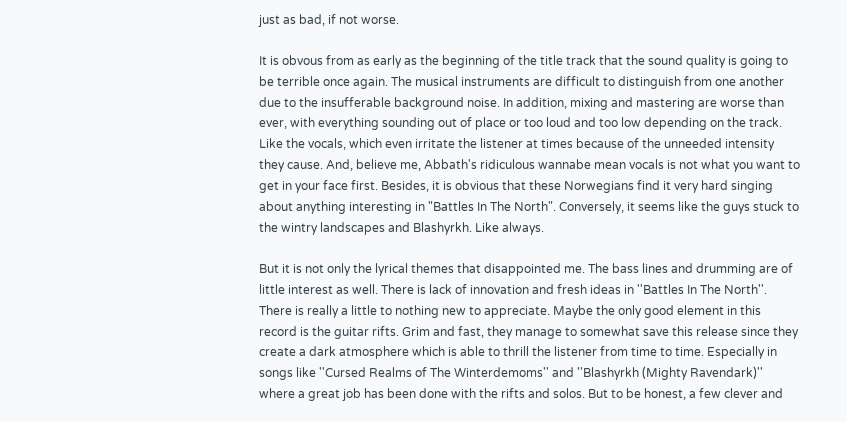just as bad, if not worse.

It is obvous from as early as the beginning of the title track that the sound quality is going to be terrible once again. The musical instruments are difficult to distinguish from one another due to the insufferable background noise. In addition, mixing and mastering are worse than ever, with everything sounding out of place or too loud and too low depending on the track. Like the vocals, which even irritate the listener at times because of the unneeded intensity they cause. And, believe me, Abbath's ridiculous wannabe mean vocals is not what you want to get in your face first. Besides, it is obvious that these Norwegians find it very hard singing about anything interesting in "Battles In The North". Conversely, it seems like the guys stuck to the wintry landscapes and Blashyrkh. Like always.

But it is not only the lyrical themes that disappointed me. The bass lines and drumming are of little interest as well. There is lack of innovation and fresh ideas in ''Battles In The North''. There is really a little to nothing new to appreciate. Maybe the only good element in this record is the guitar rifts. Grim and fast, they manage to somewhat save this release since they create a dark atmosphere which is able to thrill the listener from time to time. Especially in songs like ''Cursed Realms of The Winterdemoms'' and ''Blashyrkh (Mighty Ravendark)'' where a great job has been done with the rifts and solos. But to be honest, a few clever and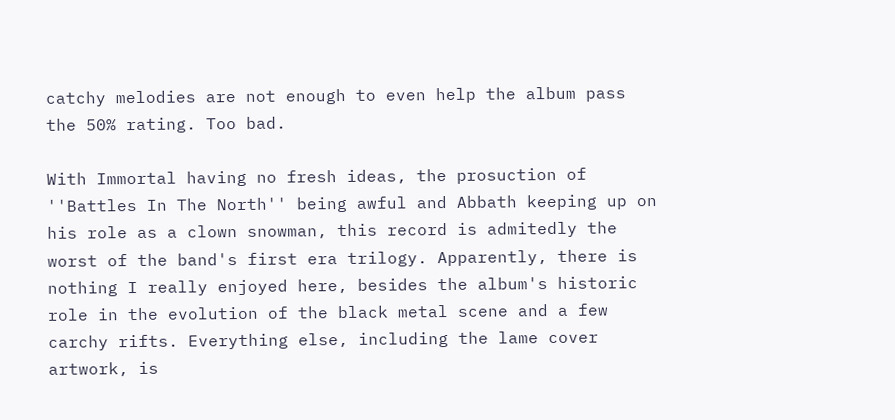catchy melodies are not enough to even help the album pass the 50% rating. Too bad.

With Immortal having no fresh ideas, the prosuction of ''Battles In The North'' being awful and Abbath keeping up on his role as a clown snowman, this record is admitedly the worst of the band's first era trilogy. Apparently, there is nothing I really enjoyed here, besides the album's historic role in the evolution of the black metal scene and a few carchy rifts. Everything else, including the lame cover artwork, is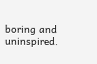boring and uninspired.